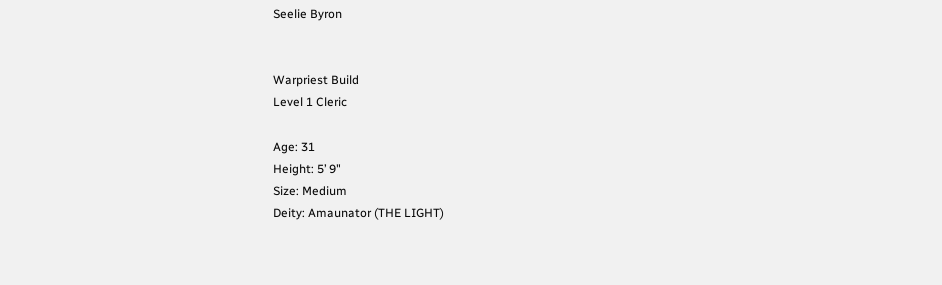Seelie Byron


Warpriest Build
Level 1 Cleric

Age: 31
Height: 5’ 9"
Size: Medium
Deity: Amaunator (THE LIGHT)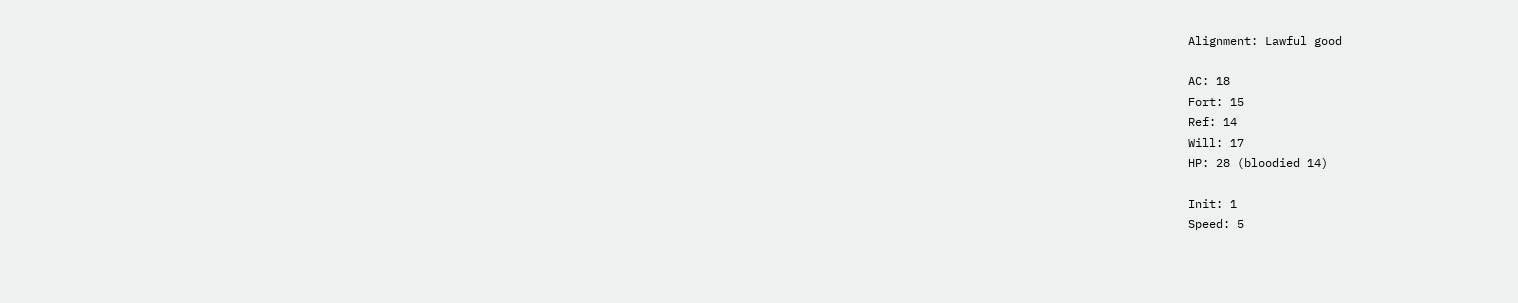Alignment: Lawful good

AC: 18
Fort: 15
Ref: 14
Will: 17
HP: 28 (bloodied 14)

Init: 1
Speed: 5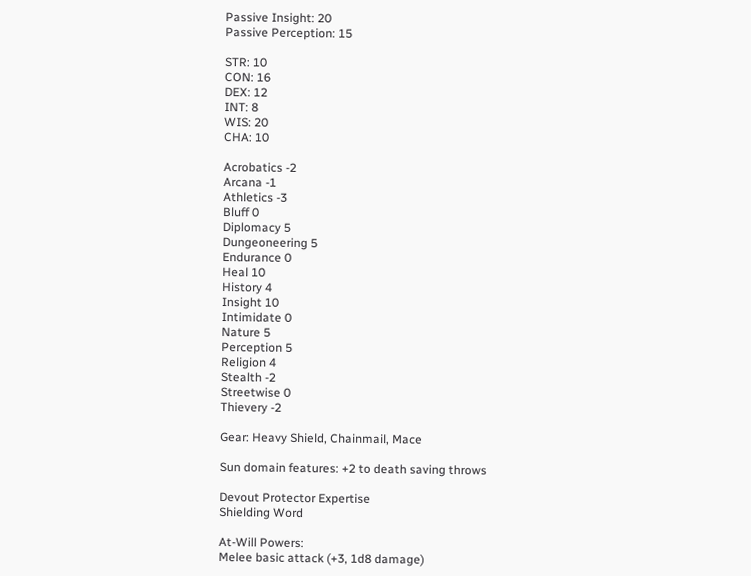Passive Insight: 20
Passive Perception: 15

STR: 10
CON: 16
DEX: 12
INT: 8
WIS: 20
CHA: 10

Acrobatics -2
Arcana -1
Athletics -3
Bluff 0
Diplomacy 5
Dungeoneering 5
Endurance 0
Heal 10
History 4
Insight 10
Intimidate 0
Nature 5
Perception 5
Religion 4
Stealth -2
Streetwise 0
Thievery -2

Gear: Heavy Shield, Chainmail, Mace

Sun domain features: +2 to death saving throws

Devout Protector Expertise
Shielding Word

At-Will Powers:
Melee basic attack (+3, 1d8 damage)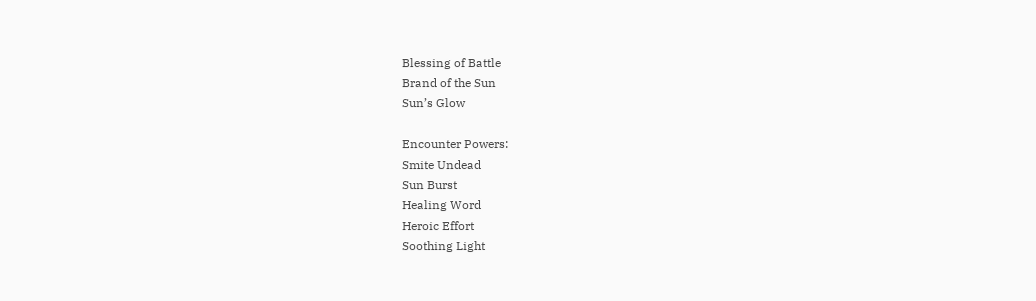Blessing of Battle
Brand of the Sun
Sun’s Glow

Encounter Powers:
Smite Undead
Sun Burst
Healing Word
Heroic Effort
Soothing Light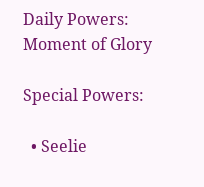Daily Powers:
Moment of Glory

Special Powers:

  • Seelie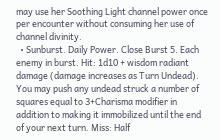may use her Soothing Light channel power once per encounter without consuming her use of channel divinity.
  • Sunburst. Daily Power. Close Burst 5. Each enemy in burst. Hit: 1d10 + wisdom radiant damage (damage increases as Turn Undead). You may push any undead struck a number of squares equal to 3+Charisma modifier in addition to making it immobilized until the end of your next turn. Miss: Half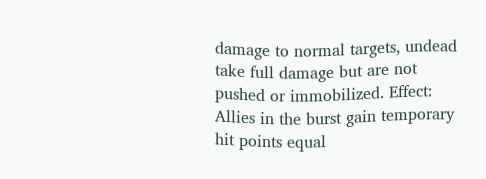damage to normal targets, undead take full damage but are not pushed or immobilized. Effect: Allies in the burst gain temporary hit points equal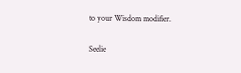to your Wisdom modifier.

Seelie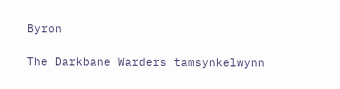Byron

The Darkbane Warders tamsynkelwynn